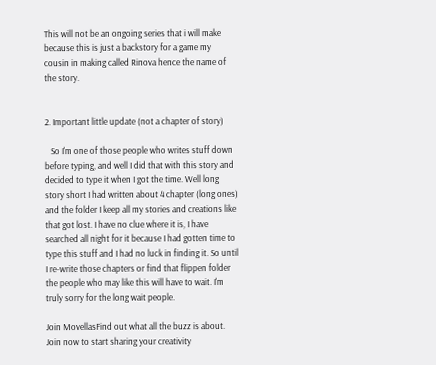This will not be an ongoing series that i will make because this is just a backstory for a game my cousin in making called Rinova hence the name of the story.


2. Important little update (not a chapter of story)

   So I'm one of those people who writes stuff down before typing, and well I did that with this story and decided to type it when I got the time. Well long story short I had written about 4 chapter (long ones) and the folder I keep all my stories and creations like that got lost. I have no clue where it is, I have searched all night for it because I had gotten time to type this stuff and I had no luck in finding it. So until I re-write those chapters or find that flippen folder the people who may like this will have to wait. I'm truly sorry for the long wait people.

Join MovellasFind out what all the buzz is about. Join now to start sharing your creativity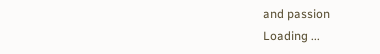and passion
Loading ...